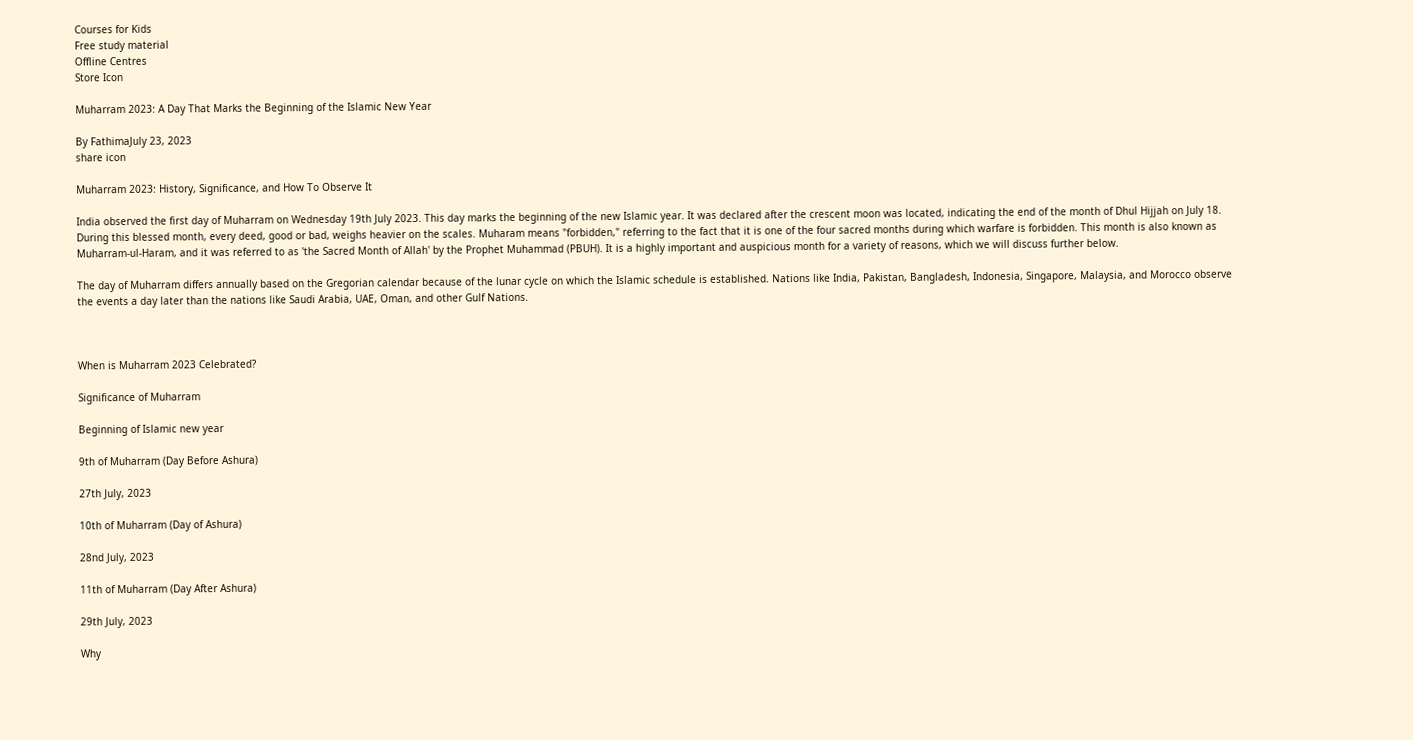Courses for Kids
Free study material
Offline Centres
Store Icon

Muharram 2023: A Day That Marks the Beginning of the Islamic New Year

By FathimaJuly 23, 2023
share icon

Muharram 2023: History, Significance, and How To Observe It

India observed the first day of Muharram on Wednesday 19th July 2023. This day marks the beginning of the new Islamic year. It was declared after the crescent moon was located, indicating the end of the month of Dhul Hijjah on July 18. During this blessed month, every deed, good or bad, weighs heavier on the scales. Muharam means "forbidden," referring to the fact that it is one of the four sacred months during which warfare is forbidden. This month is also known as Muharram-ul-Haram, and it was referred to as 'the Sacred Month of Allah' by the Prophet Muhammad (PBUH). It is a highly important and auspicious month for a variety of reasons, which we will discuss further below.

The day of Muharram differs annually based on the Gregorian calendar because of the lunar cycle on which the Islamic schedule is established. Nations like India, Pakistan, Bangladesh, Indonesia, Singapore, Malaysia, and Morocco observe the events a day later than the nations like Saudi Arabia, UAE, Oman, and other Gulf Nations.



When is Muharram 2023 Celebrated?

Significance of Muharram

Beginning of Islamic new year

9th of Muharram (Day Before Ashura)

27th July, 2023

10th of Muharram (Day of Ashura)

28nd July, 2023

11th of Muharram (Day After Ashura)

29th July, 2023

Why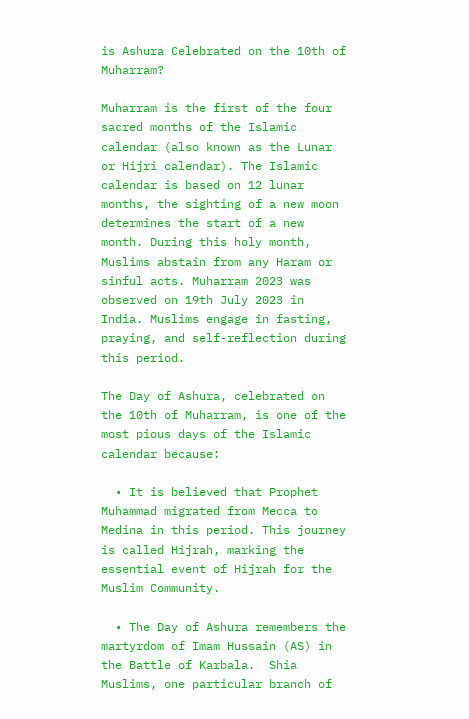is Ashura Celebrated on the 10th of Muharram?

Muharram is the first of the four sacred months of the Islamic calendar (also known as the Lunar or Hijri calendar). The Islamic calendar is based on 12 lunar months, the sighting of a new moon determines the start of a new month. During this holy month, Muslims abstain from any Haram or sinful acts. Muharram 2023 was observed on 19th July 2023 in India. Muslims engage in fasting, praying, and self-reflection during this period.

The Day of Ashura, celebrated on the 10th of Muharram, is one of the most pious days of the Islamic calendar because:

  • It is believed that Prophet Muhammad migrated from Mecca to Medina in this period. This journey is called Hijrah, marking the essential event of Hijrah for the Muslim Community.

  • The Day of Ashura remembers the martyrdom of Imam Hussain (AS) in the Battle of Karbala.  Shia Muslims, one particular branch of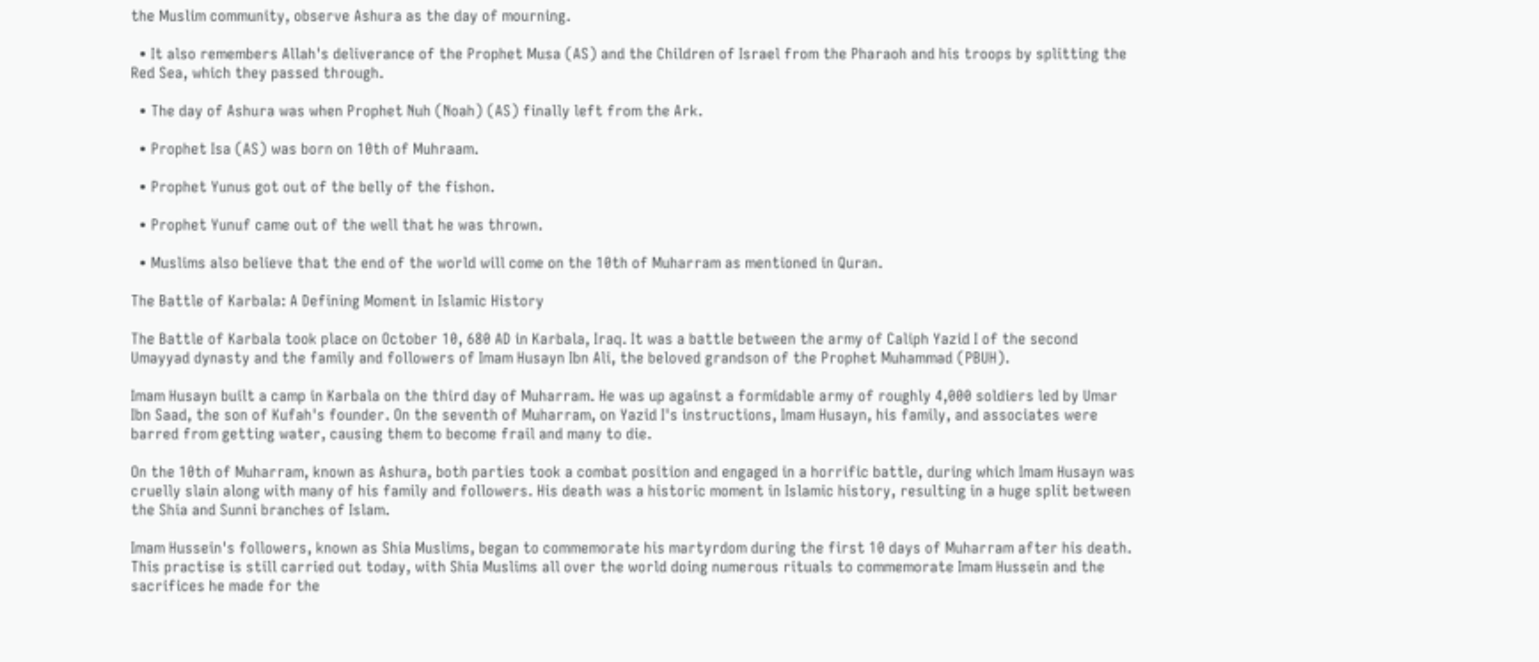the Muslim community, observe Ashura as the day of mourning.

  • It also remembers Allah's deliverance of the Prophet Musa (AS) and the Children of Israel from the Pharaoh and his troops by splitting the Red Sea, which they passed through.

  • The day of Ashura was when Prophet Nuh (Noah) (AS) finally left from the Ark.

  • Prophet Isa (AS) was born on 10th of Muhraam.

  • Prophet Yunus got out of the belly of the fishon.

  • Prophet Yunuf came out of the well that he was thrown.

  • Muslims also believe that the end of the world will come on the 10th of Muharram as mentioned in Quran.

The Battle of Karbala: A Defining Moment in Islamic History

The Battle of Karbala took place on October 10, 680 AD in Karbala, Iraq. It was a battle between the army of Caliph Yazid I of the second Umayyad dynasty and the family and followers of Imam Husayn Ibn Ali, the beloved grandson of the Prophet Muhammad (PBUH).

Imam Husayn built a camp in Karbala on the third day of Muharram. He was up against a formidable army of roughly 4,000 soldiers led by Umar Ibn Saad, the son of Kufah's founder. On the seventh of Muharram, on Yazid I's instructions, Imam Husayn, his family, and associates were barred from getting water, causing them to become frail and many to die.

On the 10th of Muharram, known as Ashura, both parties took a combat position and engaged in a horrific battle, during which Imam Husayn was cruelly slain along with many of his family and followers. His death was a historic moment in Islamic history, resulting in a huge split between the Shia and Sunni branches of Islam.

Imam Hussein's followers, known as Shia Muslims, began to commemorate his martyrdom during the first 10 days of Muharram after his death. This practise is still carried out today, with Shia Muslims all over the world doing numerous rituals to commemorate Imam Hussein and the sacrifices he made for the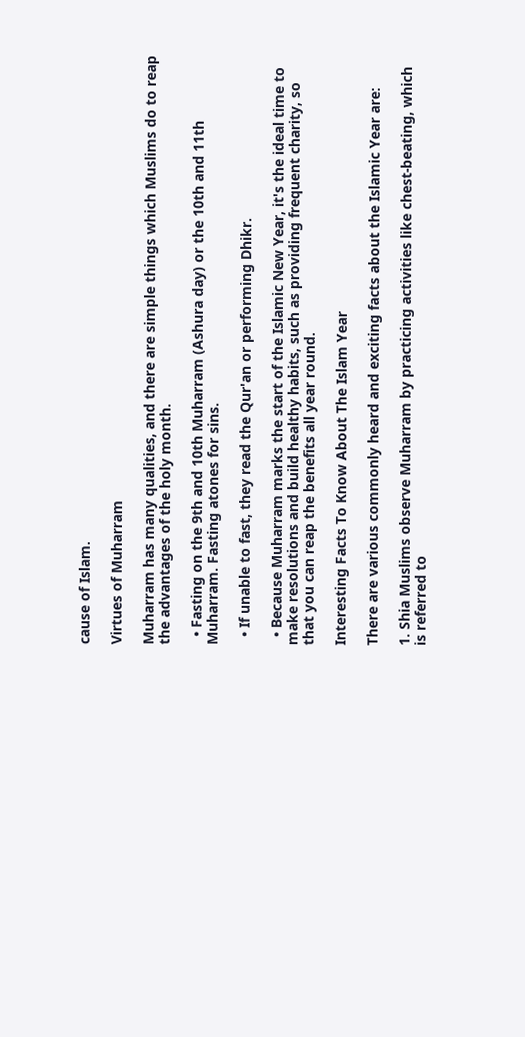cause of Islam.

Virtues of Muharram

Muharram has many qualities, and there are simple things which Muslims do to reap the advantages of the holy month.

  • Fasting on the 9th and 10th Muharram (Ashura day) or the 10th and 11th Muharram. Fasting atones for sins.

  • If unable to fast, they read the Qur'an or performing Dhikr.

  • Because Muharram marks the start of the Islamic New Year, it's the ideal time to make resolutions and build healthy habits, such as providing frequent charity, so that you can reap the benefits all year round.

Interesting Facts To Know About The Islam Year

There are various commonly heard and exciting facts about the Islamic Year are:

1. Shia Muslims observe Muharram by practicing activities like chest-beating, which is referred to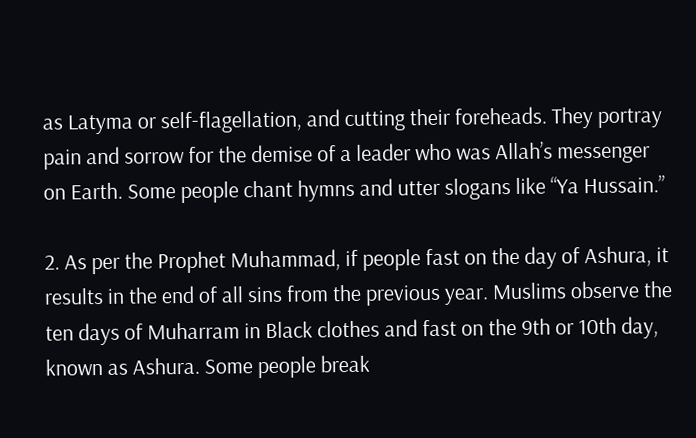as Latyma or self-flagellation, and cutting their foreheads. They portray pain and sorrow for the demise of a leader who was Allah’s messenger on Earth. Some people chant hymns and utter slogans like “Ya Hussain.”

2. As per the Prophet Muhammad, if people fast on the day of Ashura, it results in the end of all sins from the previous year. Muslims observe the ten days of Muharram in Black clothes and fast on the 9th or 10th day, known as Ashura. Some people break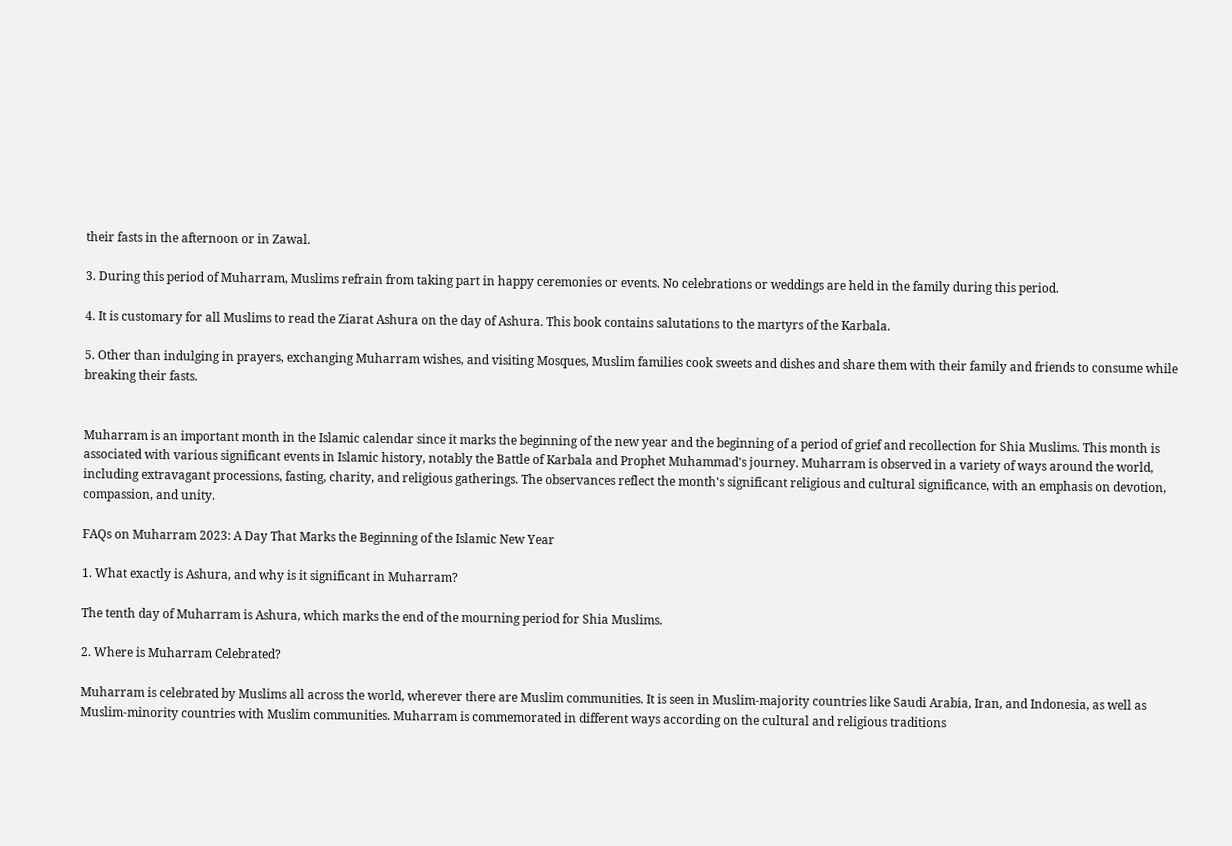their fasts in the afternoon or in Zawal.

3. During this period of Muharram, Muslims refrain from taking part in happy ceremonies or events. No celebrations or weddings are held in the family during this period.

4. It is customary for all Muslims to read the Ziarat Ashura on the day of Ashura. This book contains salutations to the martyrs of the Karbala.

5. Other than indulging in prayers, exchanging Muharram wishes, and visiting Mosques, Muslim families cook sweets and dishes and share them with their family and friends to consume while breaking their fasts.


Muharram is an important month in the Islamic calendar since it marks the beginning of the new year and the beginning of a period of grief and recollection for Shia Muslims. This month is associated with various significant events in Islamic history, notably the Battle of Karbala and Prophet Muhammad's journey. Muharram is observed in a variety of ways around the world, including extravagant processions, fasting, charity, and religious gatherings. The observances reflect the month's significant religious and cultural significance, with an emphasis on devotion, compassion, and unity.

FAQs on Muharram 2023: A Day That Marks the Beginning of the Islamic New Year

1. What exactly is Ashura, and why is it significant in Muharram?

The tenth day of Muharram is Ashura, which marks the end of the mourning period for Shia Muslims.

2. Where is Muharram Celebrated?

Muharram is celebrated by Muslims all across the world, wherever there are Muslim communities. It is seen in Muslim-majority countries like Saudi Arabia, Iran, and Indonesia, as well as Muslim-minority countries with Muslim communities. Muharram is commemorated in different ways according on the cultural and religious traditions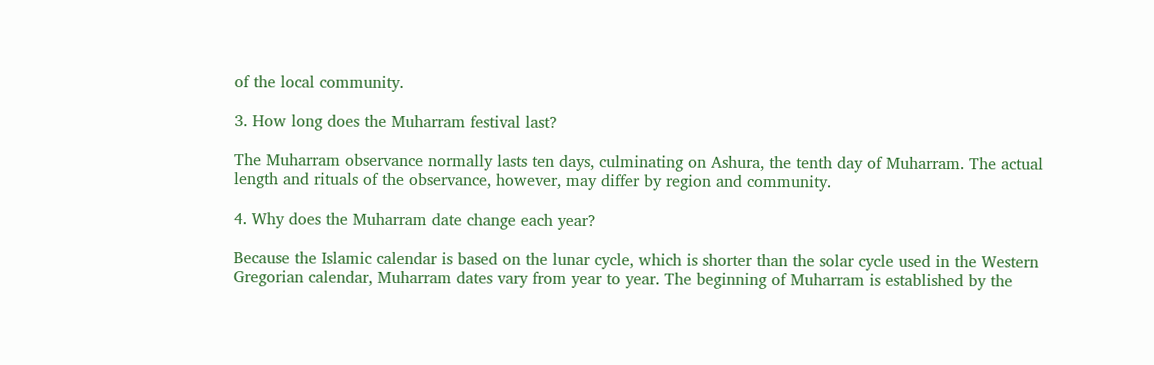of the local community.

3. How long does the Muharram festival last?

The Muharram observance normally lasts ten days, culminating on Ashura, the tenth day of Muharram. The actual length and rituals of the observance, however, may differ by region and community.

4. Why does the Muharram date change each year?

Because the Islamic calendar is based on the lunar cycle, which is shorter than the solar cycle used in the Western Gregorian calendar, Muharram dates vary from year to year. The beginning of Muharram is established by the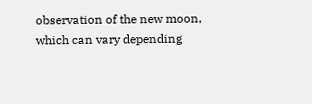observation of the new moon, which can vary depending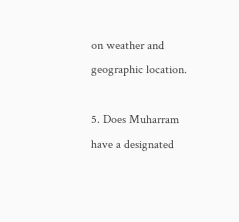on weather and geographic location.

5. Does Muharram have a designated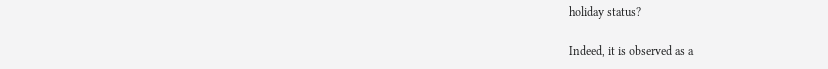holiday status?

Indeed, it is observed as a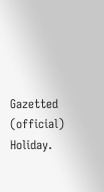Gazetted (official) Holiday.